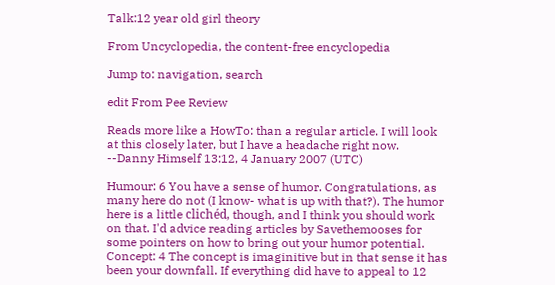Talk:12 year old girl theory

From Uncyclopedia, the content-free encyclopedia

Jump to: navigation, search

edit From Pee Review

Reads more like a HowTo: than a regular article. I will look at this closely later, but I have a headache right now. --Danny Himself 13:12, 4 January 2007 (UTC)

Humour: 6 You have a sense of humor. Congratulations, as many here do not (I know- what is up with that?). The humor here is a little clichéd, though, and I think you should work on that. I'd advice reading articles by Savethemooses for some pointers on how to bring out your humor potential.
Concept: 4 The concept is imaginitive but in that sense it has been your downfall. If everything did have to appeal to 12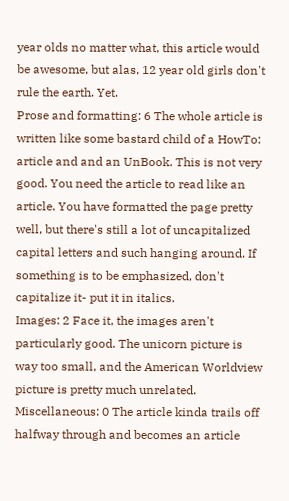year olds no matter what, this article would be awesome, but alas, 12 year old girls don't rule the earth. Yet.
Prose and formatting: 6 The whole article is written like some bastard child of a HowTo: article and and an UnBook. This is not very good. You need the article to read like an article. You have formatted the page pretty well, but there's still a lot of uncapitalized capital letters and such hanging around. If something is to be emphasized, don't capitalize it- put it in italics.
Images: 2 Face it, the images aren't particularly good. The unicorn picture is way too small, and the American Worldview picture is pretty much unrelated.
Miscellaneous: 0 The article kinda trails off halfway through and becomes an article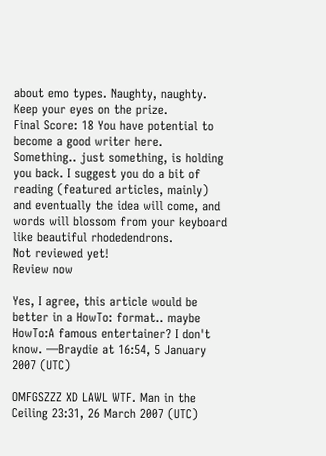about emo types. Naughty, naughty. Keep your eyes on the prize.
Final Score: 18 You have potential to become a good writer here. Something.. just something, is holding you back. I suggest you do a bit of reading (featured articles, mainly) and eventually the idea will come, and words will blossom from your keyboard like beautiful rhodedendrons.
Not reviewed yet!
Review now

Yes, I agree, this article would be better in a HowTo: format.. maybe HowTo:A famous entertainer? I don't know. —Braydie at 16:54, 5 January 2007 (UTC)

OMFGSZZZ XD LAWL WTF. Man in the Ceiling 23:31, 26 March 2007 (UTC)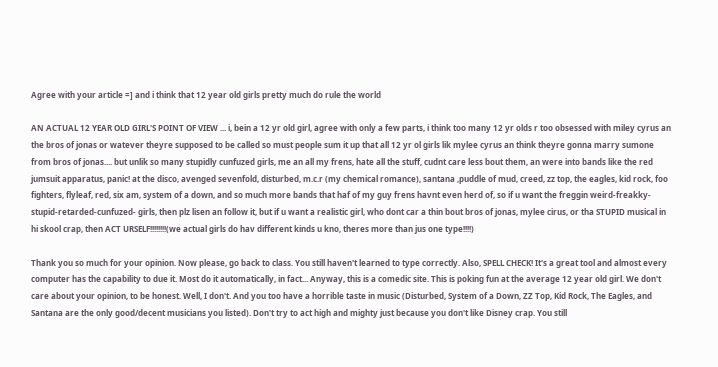Agree with your article =] and i think that 12 year old girls pretty much do rule the world

AN ACTUAL 12 YEAR OLD GIRL'S POINT OF VIEW ... i, bein a 12 yr old girl, agree with only a few parts, i think too many 12 yr olds r too obsessed with miley cyrus an the bros of jonas or watever theyre supposed to be called so must people sum it up that all 12 yr ol girls lik mylee cyrus an think theyre gonna marry sumone from bros of jonas.... but unlik so many stupidly cunfuzed girls, me an all my frens, hate all the stuff, cudnt care less bout them, an were into bands like the red jumsuit apparatus, panic! at the disco, avenged sevenfold, disturbed, m.c.r (my chemical romance), santana ,puddle of mud, creed, zz top, the eagles, kid rock, foo fighters, flyleaf, red, six am, system of a down, and so much more bands that haf of my guy frens havnt even herd of, so if u want the freggin weird-freakky-stupid-retarded-cunfuzed- girls, then plz lisen an follow it, but if u want a realistic girl, who dont car a thin bout bros of jonas, mylee cirus, or tha STUPID musical in hi skool crap, then ACT URSELF!!!!!!!!(we actual girls do hav different kinds u kno, theres more than jus one type!!!!)

Thank you so much for your opinion. Now please, go back to class. You still haven't learned to type correctly. Also, SPELL CHECK! It's a great tool and almost every computer has the capability to due it. Most do it automatically, in fact... Anyway, this is a comedic site. This is poking fun at the average 12 year old girl. We don't care about your opinion, to be honest. Well, I don't. And you too have a horrible taste in music (Disturbed, System of a Down, ZZ Top, Kid Rock, The Eagles, and Santana are the only good/decent musicians you listed). Don't try to act high and mighty just because you don't like Disney crap. You still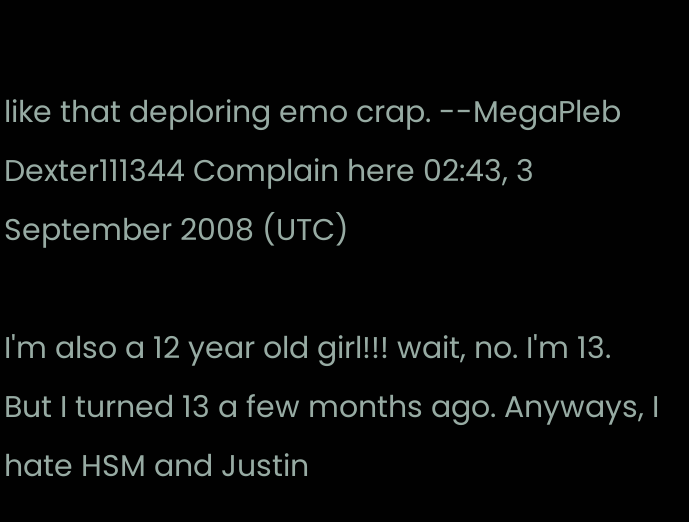like that deploring emo crap. --MegaPleb Dexter111344 Complain here 02:43, 3 September 2008 (UTC)

I'm also a 12 year old girl!!! wait, no. I'm 13. But I turned 13 a few months ago. Anyways, I hate HSM and Justin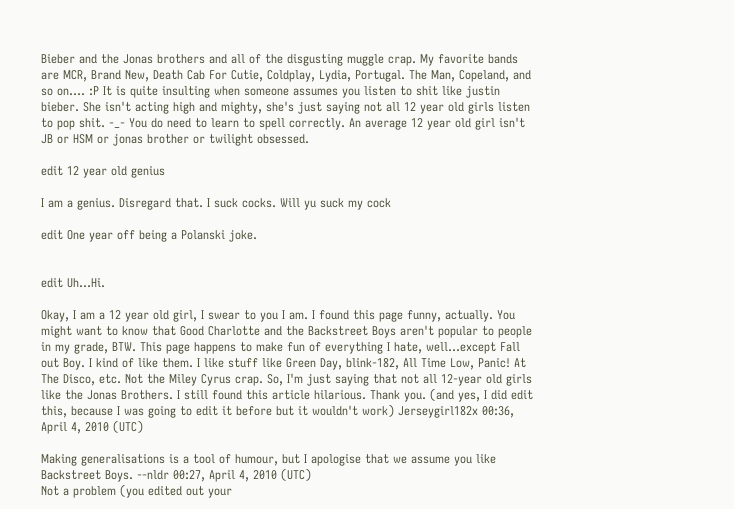Bieber and the Jonas brothers and all of the disgusting muggle crap. My favorite bands are MCR, Brand New, Death Cab For Cutie, Coldplay, Lydia, Portugal. The Man, Copeland, and so on.... :P It is quite insulting when someone assumes you listen to shit like justin bieber. She isn't acting high and mighty, she's just saying not all 12 year old girls listen to pop shit. -_- You do need to learn to spell correctly. An average 12 year old girl isn't JB or HSM or jonas brother or twilight obsessed.

edit 12 year old genius

I am a genius. Disregard that. I suck cocks. Will yu suck my cock

edit One year off being a Polanski joke.


edit Uh...Hi.

Okay, I am a 12 year old girl, I swear to you I am. I found this page funny, actually. You might want to know that Good Charlotte and the Backstreet Boys aren't popular to people in my grade, BTW. This page happens to make fun of everything I hate, well...except Fall out Boy. I kind of like them. I like stuff like Green Day, blink-182, All Time Low, Panic! At The Disco, etc. Not the Miley Cyrus crap. So, I'm just saying that not all 12-year old girls like the Jonas Brothers. I still found this article hilarious. Thank you. (and yes, I did edit this, because I was going to edit it before but it wouldn't work) Jerseygirl182x 00:36, April 4, 2010 (UTC)

Making generalisations is a tool of humour, but I apologise that we assume you like Backstreet Boys. --nldr 00:27, April 4, 2010 (UTC)
Not a problem (you edited out your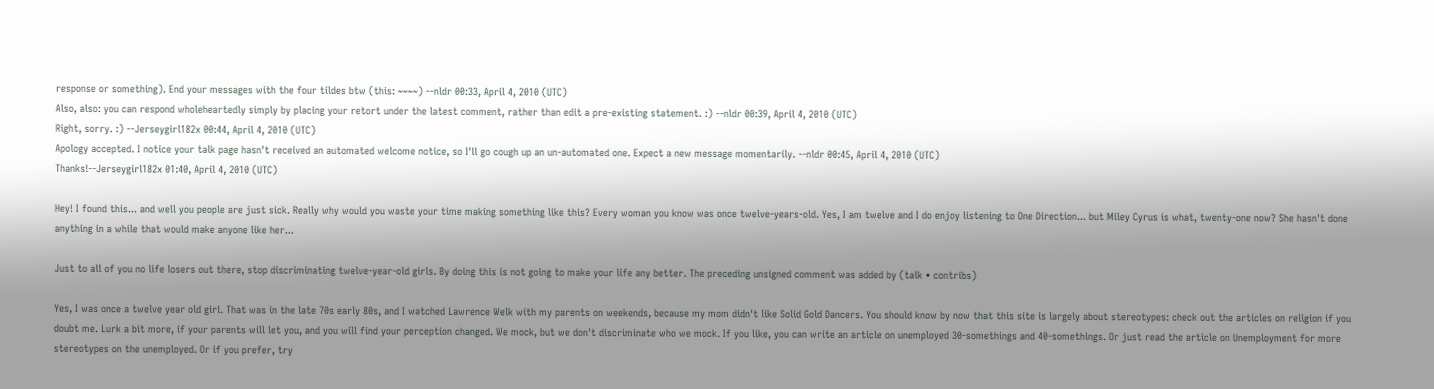response or something). End your messages with the four tildes btw (this: ~~~~) --nldr 00:33, April 4, 2010 (UTC)
Also, also: you can respond wholeheartedly simply by placing your retort under the latest comment, rather than edit a pre-existing statement. :) --nldr 00:39, April 4, 2010 (UTC)
Right, sorry. :) --Jerseygirl182x 00:44, April 4, 2010 (UTC)
Apology accepted. I notice your talk page hasn't received an automated welcome notice, so I'll go cough up an un-automated one. Expect a new message momentarily. --nldr 00:45, April 4, 2010 (UTC)
Thanks!--Jerseygirl182x 01:40, April 4, 2010 (UTC)

Hey! I found this... and well you people are just sick. Really why would you waste your time making something like this? Every woman you know was once twelve-years-old. Yes, I am twelve and I do enjoy listening to One Direction... but Miley Cyrus is what, twenty-one now? She hasn't done anything in a while that would make anyone like her...

Just to all of you no life losers out there, stop discriminating twelve-year-old girls. By doing this is not going to make your life any better. The preceding unsigned comment was added by (talk • contribs)

Yes, I was once a twelve year old girl. That was in the late 70s early 80s, and I watched Lawrence Welk with my parents on weekends, because my mom didn't like Solid Gold Dancers. You should know by now that this site is largely about stereotypes: check out the articles on religion if you doubt me. Lurk a bit more, if your parents will let you, and you will find your perception changed. We mock, but we don't discriminate who we mock. If you like, you can write an article on unemployed 30-somethings and 40-somethings. Or just read the article on Unemployment for more stereotypes on the unemployed. Or if you prefer, try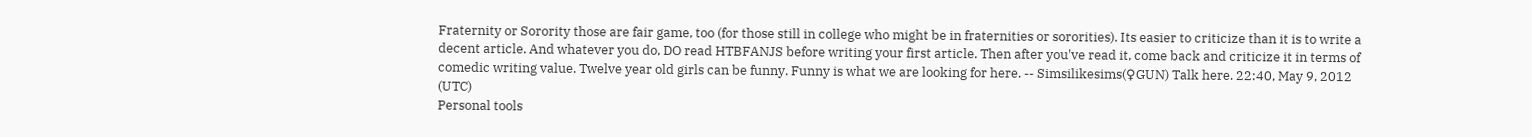Fraternity or Sorority those are fair game, too (for those still in college who might be in fraternities or sororities). Its easier to criticize than it is to write a decent article. And whatever you do, DO read HTBFANJS before writing your first article. Then after you've read it, come back and criticize it in terms of comedic writing value. Twelve year old girls can be funny. Funny is what we are looking for here. -- Simsilikesims(♀GUN) Talk here. 22:40, May 9, 2012 (UTC)
Personal tools